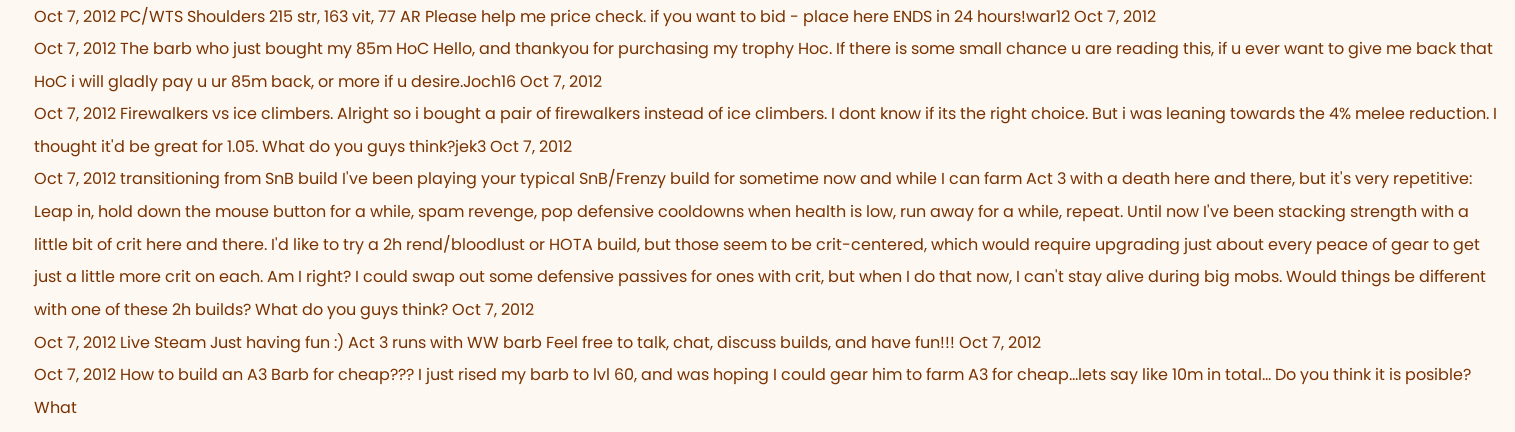Oct 7, 2012 PC/WTS Shoulders 215 str, 163 vit, 77 AR Please help me price check. if you want to bid - place here ENDS in 24 hours!war12 Oct 7, 2012
Oct 7, 2012 The barb who just bought my 85m HoC Hello, and thankyou for purchasing my trophy Hoc. If there is some small chance u are reading this, if u ever want to give me back that HoC i will gladly pay u ur 85m back, or more if u desire.Joch16 Oct 7, 2012
Oct 7, 2012 Firewalkers vs ice climbers. Alright so i bought a pair of firewalkers instead of ice climbers. I dont know if its the right choice. But i was leaning towards the 4% melee reduction. I thought it'd be great for 1.05. What do you guys think?jek3 Oct 7, 2012
Oct 7, 2012 transitioning from SnB build I've been playing your typical SnB/Frenzy build for sometime now and while I can farm Act 3 with a death here and there, but it's very repetitive: Leap in, hold down the mouse button for a while, spam revenge, pop defensive cooldowns when health is low, run away for a while, repeat. Until now I've been stacking strength with a little bit of crit here and there. I'd like to try a 2h rend/bloodlust or HOTA build, but those seem to be crit-centered, which would require upgrading just about every peace of gear to get just a little more crit on each. Am I right? I could swap out some defensive passives for ones with crit, but when I do that now, I can't stay alive during big mobs. Would things be different with one of these 2h builds? What do you guys think? Oct 7, 2012
Oct 7, 2012 Live Steam Just having fun :) Act 3 runs with WW barb Feel free to talk, chat, discuss builds, and have fun!!! Oct 7, 2012
Oct 7, 2012 How to build an A3 Barb for cheap??? I just rised my barb to lvl 60, and was hoping I could gear him to farm A3 for cheap...lets say like 10m in total... Do you think it is posible? What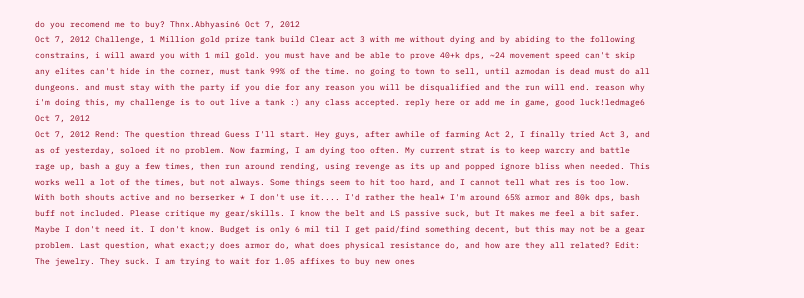do you recomend me to buy? Thnx.Abhyasin6 Oct 7, 2012
Oct 7, 2012 Challenge, 1 Million gold prize tank build Clear act 3 with me without dying and by abiding to the following constrains, i will award you with 1 mil gold. you must have and be able to prove 40+k dps, ~24 movement speed can't skip any elites can't hide in the corner, must tank 99% of the time. no going to town to sell, until azmodan is dead must do all dungeons. and must stay with the party if you die for any reason you will be disqualified and the run will end. reason why i'm doing this, my challenge is to out live a tank :) any class accepted. reply here or add me in game, good luck!ledmage6 Oct 7, 2012
Oct 7, 2012 Rend: The question thread Guess I'll start. Hey guys, after awhile of farming Act 2, I finally tried Act 3, and as of yesterday, soloed it no problem. Now farming, I am dying too often. My current strat is to keep warcry and battle rage up, bash a guy a few times, then run around rending, using revenge as its up and popped ignore bliss when needed. This works well a lot of the times, but not always. Some things seem to hit too hard, and I cannot tell what res is too low. With both shouts active and no berserker * I don't use it.... I'd rather the heal* I'm around 65% armor and 80k dps, bash buff not included. Please critique my gear/skills. I know the belt and LS passive suck, but It makes me feel a bit safer. Maybe I don't need it. I don't know. Budget is only 6 mil til I get paid/find something decent, but this may not be a gear problem. Last question, what exact;y does armor do, what does physical resistance do, and how are they all related? Edit: The jewelry. They suck. I am trying to wait for 1.05 affixes to buy new ones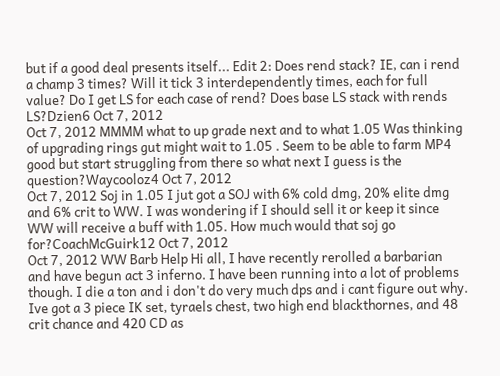but if a good deal presents itself... Edit 2: Does rend stack? IE, can i rend a champ 3 times? Will it tick 3 interdependently times, each for full value? Do I get LS for each case of rend? Does base LS stack with rends LS?Dzien6 Oct 7, 2012
Oct 7, 2012 MMMM what to up grade next and to what 1.05 Was thinking of upgrading rings gut might wait to 1.05 . Seem to be able to farm MP4 good but start struggling from there so what next I guess is the question?Waycooloz4 Oct 7, 2012
Oct 7, 2012 Soj in 1.05 I jut got a SOJ with 6% cold dmg, 20% elite dmg and 6% crit to WW. I was wondering if I should sell it or keep it since WW will receive a buff with 1.05. How much would that soj go for?CoachMcGuirk12 Oct 7, 2012
Oct 7, 2012 WW Barb Help Hi all, I have recently rerolled a barbarian and have begun act 3 inferno. I have been running into a lot of problems though. I die a ton and i don't do very much dps and i cant figure out why. Ive got a 3 piece IK set, tyraels chest, two high end blackthornes, and 48 crit chance and 420 CD as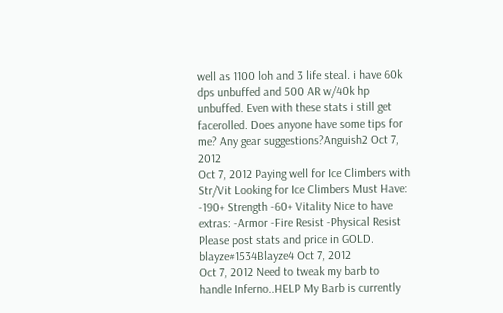well as 1100 loh and 3 life steal. i have 60k dps unbuffed and 500 AR w/40k hp unbuffed. Even with these stats i still get facerolled. Does anyone have some tips for me? Any gear suggestions?Anguish2 Oct 7, 2012
Oct 7, 2012 Paying well for Ice Climbers with Str/Vit Looking for Ice Climbers Must Have: -190+ Strength -60+ Vitality Nice to have extras: -Armor -Fire Resist -Physical Resist Please post stats and price in GOLD. blayze#1534Blayze4 Oct 7, 2012
Oct 7, 2012 Need to tweak my barb to handle Inferno..HELP My Barb is currently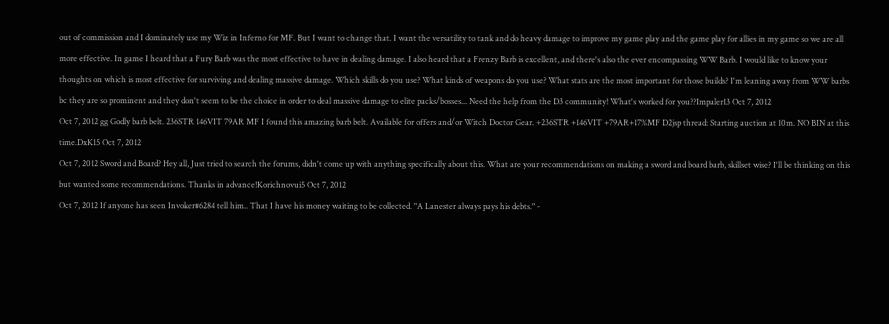out of commission and I dominately use my Wiz in Inferno for MF. But I want to change that. I want the versatility to tank and do heavy damage to improve my game play and the game play for allies in my game so we are all more effective. In game I heard that a Fury Barb was the most effective to have in dealing damage. I also heard that a Frenzy Barb is excellent, and there's also the ever encompassing WW Barb. I would like to know your thoughts on which is most effective for surviving and dealing massive damage. Which skills do you use? What kinds of weapons do you use? What stats are the most important for those builds? I'm leaning away from WW barbs bc they are so prominent and they don't seem to be the choice in order to deal massive damage to elite packs/bosses... Need the help from the D3 community! What's worked for you??Impaler13 Oct 7, 2012
Oct 7, 2012 gg Godly barb belt. 236STR 146VIT 79AR MF I found this amazing barb belt. Available for offers and/or Witch Doctor Gear. +236STR +146VIT +79AR+17%MF D2jsp thread: Starting auction at 10m. NO BIN at this time.DxK15 Oct 7, 2012
Oct 7, 2012 Sword and Board? Hey all, Just tried to search the forums, didn't come up with anything specifically about this. What are your recommendations on making a sword and board barb, skillset wise? I'll be thinking on this but wanted some recommendations. Thanks in advance!Korichnovui5 Oct 7, 2012
Oct 7, 2012 If anyone has seen Invoker#6284 tell him.. That I have his money waiting to be collected. "A Lanester always pays his debts." -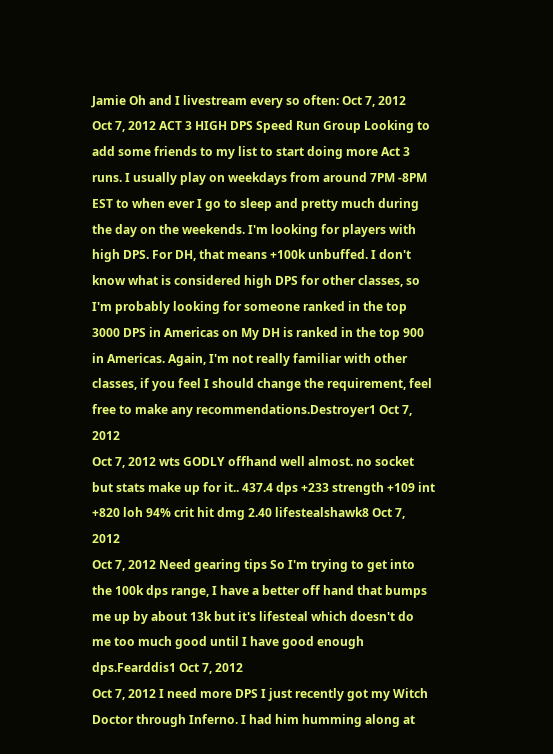Jamie Oh and I livestream every so often: Oct 7, 2012
Oct 7, 2012 ACT 3 HIGH DPS Speed Run Group Looking to add some friends to my list to start doing more Act 3 runs. I usually play on weekdays from around 7PM -8PM EST to when ever I go to sleep and pretty much during the day on the weekends. I'm looking for players with high DPS. For DH, that means +100k unbuffed. I don't know what is considered high DPS for other classes, so I'm probably looking for someone ranked in the top 3000 DPS in Americas on My DH is ranked in the top 900 in Americas. Again, I'm not really familiar with other classes, if you feel I should change the requirement, feel free to make any recommendations.Destroyer1 Oct 7, 2012
Oct 7, 2012 wts GODLY offhand well almost. no socket but stats make up for it.. 437.4 dps +233 strength +109 int +820 loh 94% crit hit dmg 2.40 lifestealshawk8 Oct 7, 2012
Oct 7, 2012 Need gearing tips So I'm trying to get into the 100k dps range, I have a better off hand that bumps me up by about 13k but it's lifesteal which doesn't do me too much good until I have good enough dps.Fearddis1 Oct 7, 2012
Oct 7, 2012 I need more DPS I just recently got my Witch Doctor through Inferno. I had him humming along at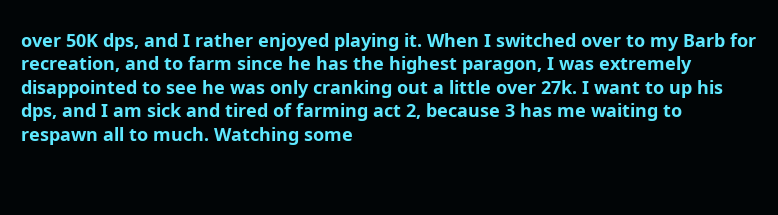over 50K dps, and I rather enjoyed playing it. When I switched over to my Barb for recreation, and to farm since he has the highest paragon, I was extremely disappointed to see he was only cranking out a little over 27k. I want to up his dps, and I am sick and tired of farming act 2, because 3 has me waiting to respawn all to much. Watching some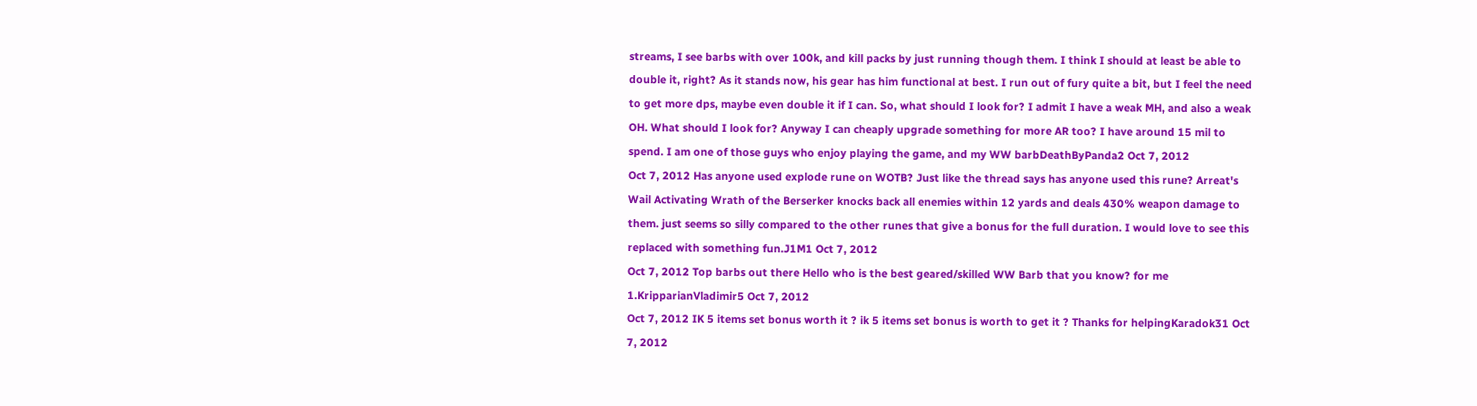streams, I see barbs with over 100k, and kill packs by just running though them. I think I should at least be able to double it, right? As it stands now, his gear has him functional at best. I run out of fury quite a bit, but I feel the need to get more dps, maybe even double it if I can. So, what should I look for? I admit I have a weak MH, and also a weak OH. What should I look for? Anyway I can cheaply upgrade something for more AR too? I have around 15 mil to spend. I am one of those guys who enjoy playing the game, and my WW barbDeathByPanda2 Oct 7, 2012
Oct 7, 2012 Has anyone used explode rune on WOTB? Just like the thread says has anyone used this rune? Arreat's Wail Activating Wrath of the Berserker knocks back all enemies within 12 yards and deals 430% weapon damage to them. just seems so silly compared to the other runes that give a bonus for the full duration. I would love to see this replaced with something fun.J1M1 Oct 7, 2012
Oct 7, 2012 Top barbs out there Hello who is the best geared/skilled WW Barb that you know? for me 1.KripparianVladimir5 Oct 7, 2012
Oct 7, 2012 IK 5 items set bonus worth it ? ik 5 items set bonus is worth to get it ? Thanks for helpingKaradok31 Oct 7, 2012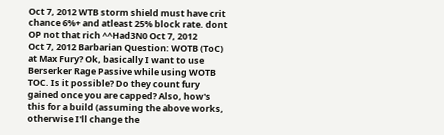Oct 7, 2012 WTB storm shield must have crit chance 6%+ and atleast 25% block rate. dont OP not that rich ^^Had3N0 Oct 7, 2012
Oct 7, 2012 Barbarian Question: WOTB (ToC) at Max Fury? Ok, basically I want to use Berserker Rage Passive while using WOTB TOC. Is it possible? Do they count fury gained once you are capped? Also, how's this for a build (assuming the above works, otherwise I'll change the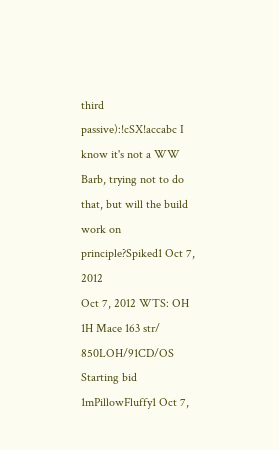third passive):!cSX!accabc I know it's not a WW Barb, trying not to do that, but will the build work on principle?Spiked1 Oct 7, 2012
Oct 7, 2012 WTS: OH 1H Mace 163 str/ 850LOH/91CD/OS Starting bid 1mPillowFluffy1 Oct 7,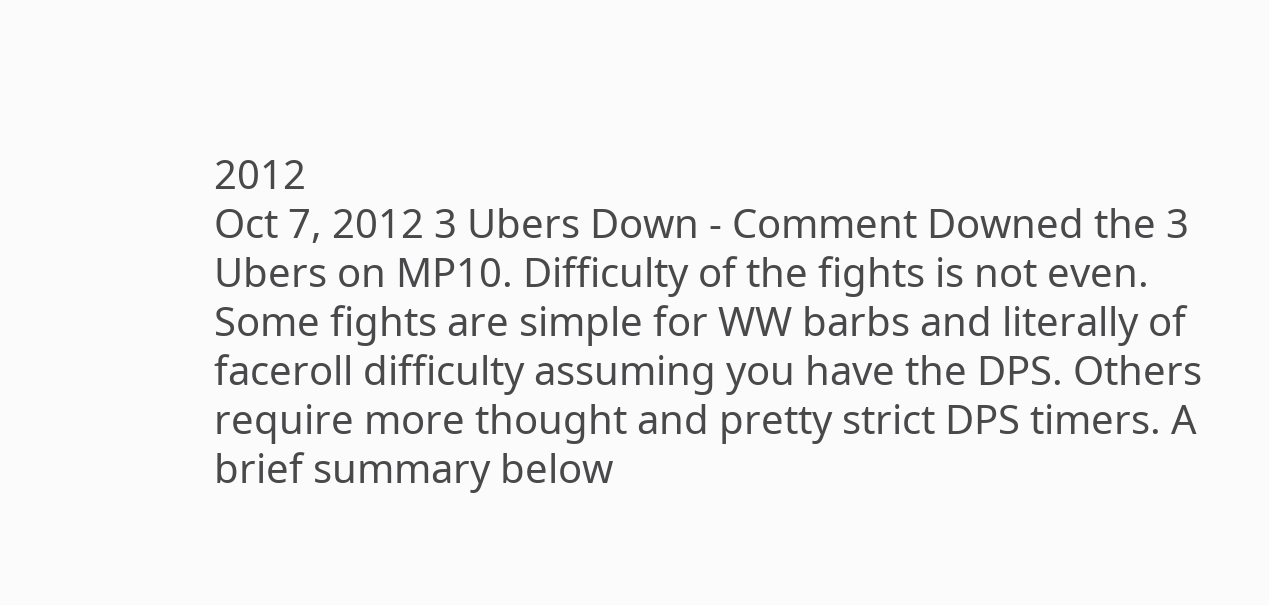2012
Oct 7, 2012 3 Ubers Down - Comment Downed the 3 Ubers on MP10. Difficulty of the fights is not even. Some fights are simple for WW barbs and literally of faceroll difficulty assuming you have the DPS. Others require more thought and pretty strict DPS timers. A brief summary below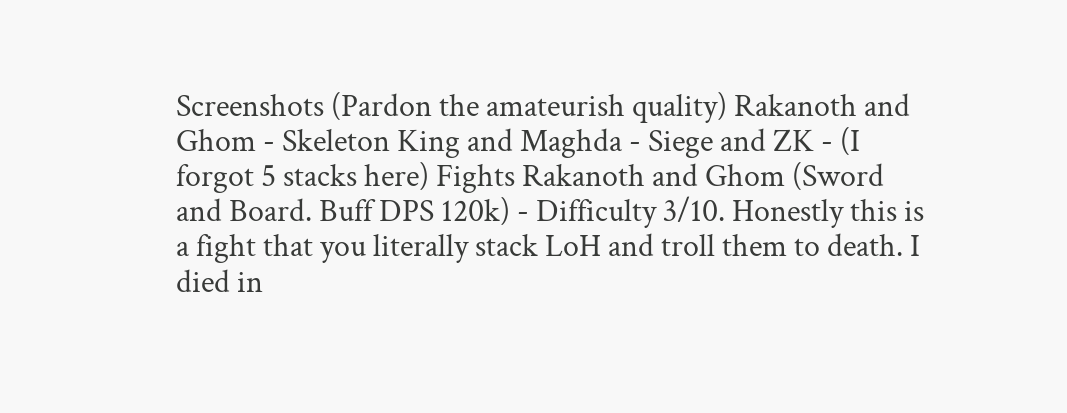Screenshots (Pardon the amateurish quality) Rakanoth and Ghom - Skeleton King and Maghda - Siege and ZK - (I forgot 5 stacks here) Fights Rakanoth and Ghom (Sword and Board. Buff DPS 120k) - Difficulty 3/10. Honestly this is a fight that you literally stack LoH and troll them to death. I died in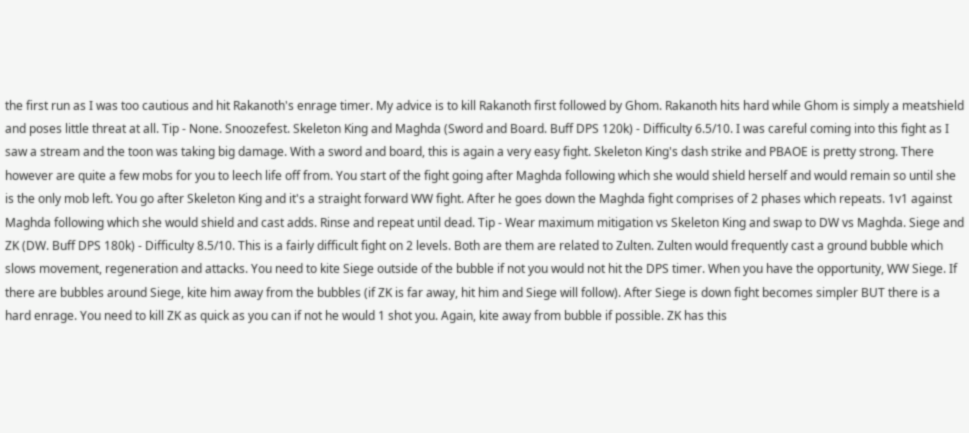the first run as I was too cautious and hit Rakanoth's enrage timer. My advice is to kill Rakanoth first followed by Ghom. Rakanoth hits hard while Ghom is simply a meatshield and poses little threat at all. Tip - None. Snoozefest. Skeleton King and Maghda (Sword and Board. Buff DPS 120k) - Difficulty 6.5/10. I was careful coming into this fight as I saw a stream and the toon was taking big damage. With a sword and board, this is again a very easy fight. Skeleton King's dash strike and PBAOE is pretty strong. There however are quite a few mobs for you to leech life off from. You start of the fight going after Maghda following which she would shield herself and would remain so until she is the only mob left. You go after Skeleton King and it's a straight forward WW fight. After he goes down the Maghda fight comprises of 2 phases which repeats. 1v1 against Maghda following which she would shield and cast adds. Rinse and repeat until dead. Tip - Wear maximum mitigation vs Skeleton King and swap to DW vs Maghda. Siege and ZK (DW. Buff DPS 180k) - Difficulty 8.5/10. This is a fairly difficult fight on 2 levels. Both are them are related to Zulten. Zulten would frequently cast a ground bubble which slows movement, regeneration and attacks. You need to kite Siege outside of the bubble if not you would not hit the DPS timer. When you have the opportunity, WW Siege. If there are bubbles around Siege, kite him away from the bubbles (if ZK is far away, hit him and Siege will follow). After Siege is down fight becomes simpler BUT there is a hard enrage. You need to kill ZK as quick as you can if not he would 1 shot you. Again, kite away from bubble if possible. ZK has this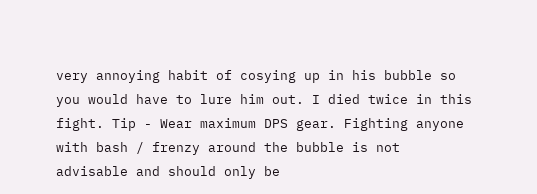very annoying habit of cosying up in his bubble so you would have to lure him out. I died twice in this fight. Tip - Wear maximum DPS gear. Fighting anyone with bash / frenzy around the bubble is not advisable and should only be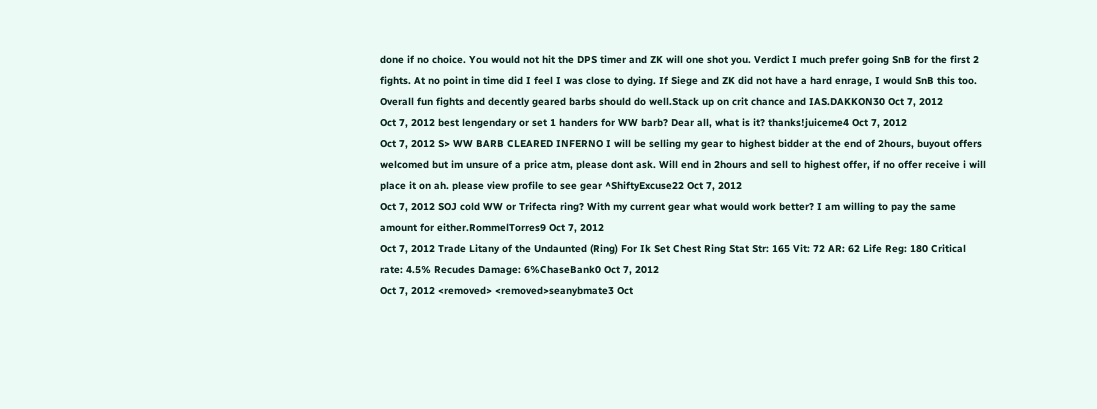done if no choice. You would not hit the DPS timer and ZK will one shot you. Verdict I much prefer going SnB for the first 2 fights. At no point in time did I feel I was close to dying. If Siege and ZK did not have a hard enrage, I would SnB this too. Overall fun fights and decently geared barbs should do well.Stack up on crit chance and IAS.DAKKON30 Oct 7, 2012
Oct 7, 2012 best lengendary or set 1 handers for WW barb? Dear all, what is it? thanks!juiceme4 Oct 7, 2012
Oct 7, 2012 S> WW BARB CLEARED INFERNO I will be selling my gear to highest bidder at the end of 2hours, buyout offers welcomed but im unsure of a price atm, please dont ask. Will end in 2hours and sell to highest offer, if no offer receive i will place it on ah. please view profile to see gear ^ShiftyExcuse22 Oct 7, 2012
Oct 7, 2012 SOJ cold WW or Trifecta ring? With my current gear what would work better? I am willing to pay the same amount for either.RommelTorres9 Oct 7, 2012
Oct 7, 2012 Trade Litany of the Undaunted (Ring) For Ik Set Chest Ring Stat Str: 165 Vit: 72 AR: 62 Life Reg: 180 Critical rate: 4.5% Recudes Damage: 6%ChaseBank0 Oct 7, 2012
Oct 7, 2012 <removed> <removed>seanybmate3 Oct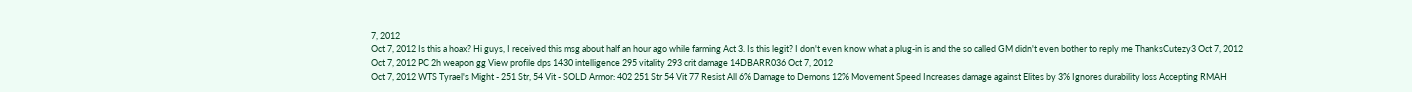7, 2012
Oct 7, 2012 Is this a hoax? Hi guys, I received this msg about half an hour ago while farming Act 3. Is this legit? I don't even know what a plug-in is and the so called GM didn't even bother to reply me ThanksCutezy3 Oct 7, 2012
Oct 7, 2012 PC 2h weapon gg View profile dps 1430 intelligence 295 vitality 293 crit damage 14DBARR036 Oct 7, 2012
Oct 7, 2012 WTS Tyrael's Might - 251 Str, 54 Vit - SOLD Armor: 402 251 Str 54 Vit 77 Resist All 6% Damage to Demons 12% Movement Speed Increases damage against Elites by 3% Ignores durability loss Accepting RMAH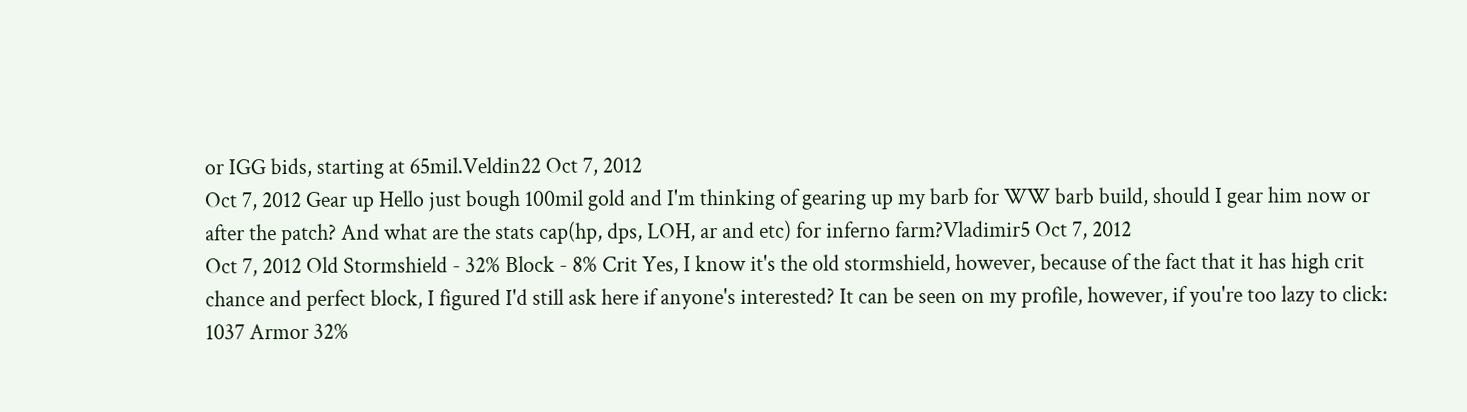or IGG bids, starting at 65mil.Veldin22 Oct 7, 2012
Oct 7, 2012 Gear up Hello just bough 100mil gold and I'm thinking of gearing up my barb for WW barb build, should I gear him now or after the patch? And what are the stats cap(hp, dps, LOH, ar and etc) for inferno farm?Vladimir5 Oct 7, 2012
Oct 7, 2012 Old Stormshield - 32% Block - 8% Crit Yes, I know it's the old stormshield, however, because of the fact that it has high crit chance and perfect block, I figured I'd still ask here if anyone's interested? It can be seen on my profile, however, if you're too lazy to click: 1037 Armor 32%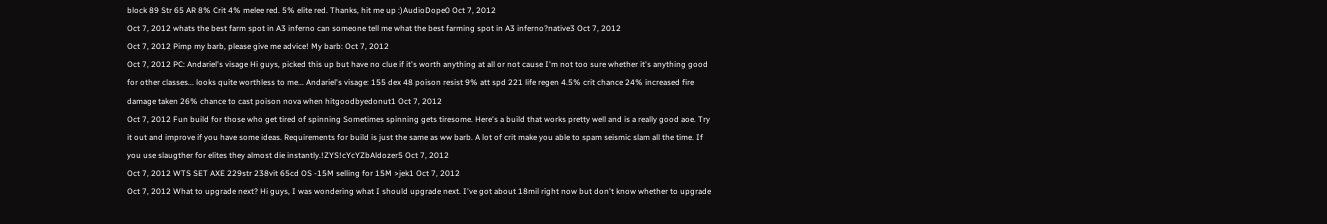block 89 Str 65 AR 8% Crit 4% melee red. 5% elite red. Thanks, hit me up :)AudioDope0 Oct 7, 2012
Oct 7, 2012 whats the best farm spot in A3 inferno can someone tell me what the best farming spot in A3 inferno?native3 Oct 7, 2012
Oct 7, 2012 Pimp my barb, please give me advice! My barb: Oct 7, 2012
Oct 7, 2012 PC: Andariel's visage Hi guys, picked this up but have no clue if it's worth anything at all or not cause I'm not too sure whether it's anything good for other classes... looks quite worthless to me... Andariel's visage: 155 dex 48 poison resist 9% att spd 221 life regen 4.5% crit chance 24% increased fire damage taken 26% chance to cast poison nova when hitgoodbyedonut1 Oct 7, 2012
Oct 7, 2012 Fun build for those who get tired of spinning Sometimes spinning gets tiresome. Here's a build that works pretty well and is a really good aoe. Try it out and improve if you have some ideas. Requirements for build is just the same as ww barb. A lot of crit make you able to spam seismic slam all the time. If you use slaugther for elites they almost die instantly.!ZYS!cYcYZbAldozer5 Oct 7, 2012
Oct 7, 2012 WTS SET AXE 229str 238vit 65cd OS -15M selling for 15M >jek1 Oct 7, 2012
Oct 7, 2012 What to upgrade next? Hi guys, I was wondering what I should upgrade next. I've got about 18mil right now but don't know whether to upgrade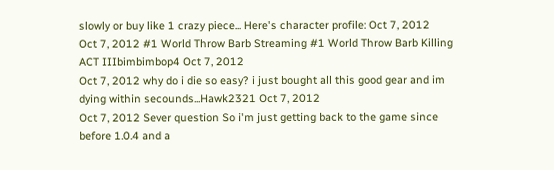slowly or buy like 1 crazy piece... Here's character profile: Oct 7, 2012
Oct 7, 2012 #1 World Throw Barb Streaming #1 World Throw Barb Killing ACT IIIbimbimbop4 Oct 7, 2012
Oct 7, 2012 why do i die so easy? i just bought all this good gear and im dying within secounds...Hawk2321 Oct 7, 2012
Oct 7, 2012 Sever question So i'm just getting back to the game since before 1.0.4 and a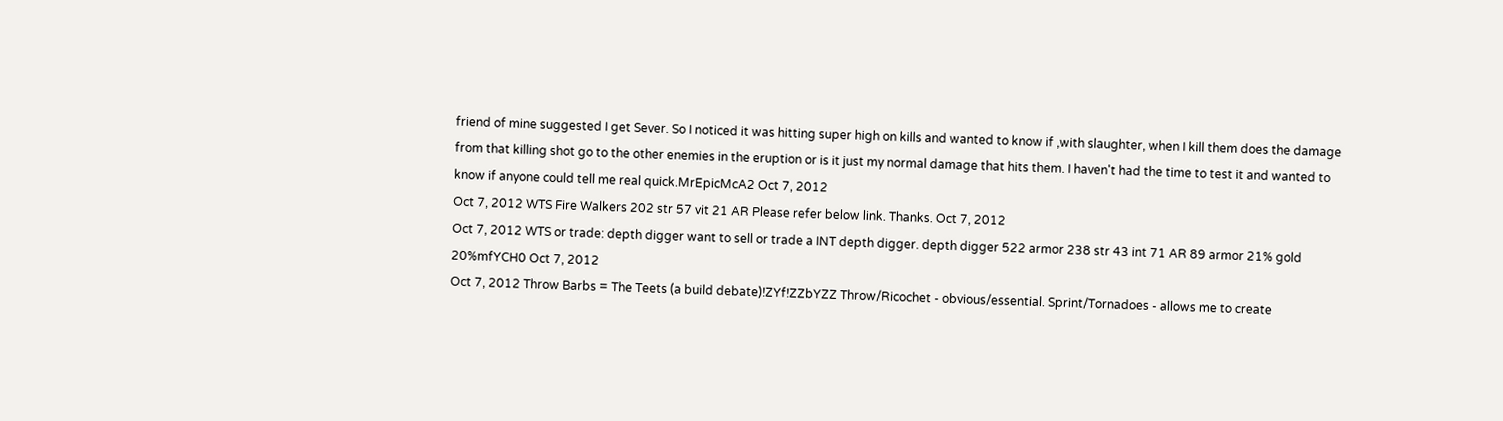friend of mine suggested I get Sever. So I noticed it was hitting super high on kills and wanted to know if ,with slaughter, when I kill them does the damage from that killing shot go to the other enemies in the eruption or is it just my normal damage that hits them. I haven't had the time to test it and wanted to know if anyone could tell me real quick.MrEpicMcA2 Oct 7, 2012
Oct 7, 2012 WTS Fire Walkers 202 str 57 vit 21 AR Please refer below link. Thanks. Oct 7, 2012
Oct 7, 2012 WTS or trade: depth digger want to sell or trade a INT depth digger. depth digger 522 armor 238 str 43 int 71 AR 89 armor 21% gold 20%mfYCH0 Oct 7, 2012
Oct 7, 2012 Throw Barbs = The Teets (a build debate)!ZYf!ZZbYZZ Throw/Ricochet - obvious/essential. Sprint/Tornadoes - allows me to create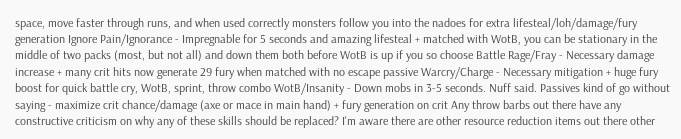space, move faster through runs, and when used correctly monsters follow you into the nadoes for extra lifesteal/loh/damage/fury generation Ignore Pain/Ignorance - Impregnable for 5 seconds and amazing lifesteal + matched with WotB, you can be stationary in the middle of two packs (most, but not all) and down them both before WotB is up if you so choose Battle Rage/Fray - Necessary damage increase + many crit hits now generate 29 fury when matched with no escape passive Warcry/Charge - Necessary mitigation + huge fury boost for quick battle cry, WotB, sprint, throw combo WotB/Insanity - Down mobs in 3-5 seconds. Nuff said. Passives kind of go without saying - maximize crit chance/damage (axe or mace in main hand) + fury generation on crit Any throw barbs out there have any constructive criticism on why any of these skills should be replaced? I'm aware there are other resource reduction items out there other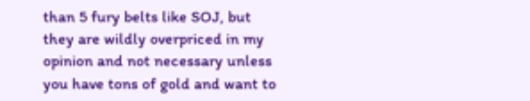than 5 fury belts like SOJ, but they are wildly overpriced in my opinion and not necessary unless you have tons of gold and want to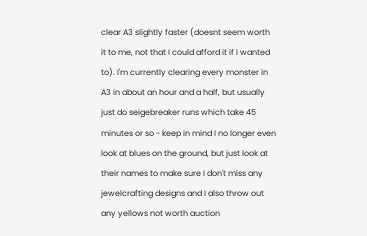clear A3 slightly faster (doesnt seem worth it to me, not that I could afford it if I wanted to). I'm currently clearing every monster in A3 in about an hour and a half, but usually just do seigebreaker runs which take 45 minutes or so - keep in mind I no longer even look at blues on the ground, but just look at their names to make sure I don't miss any jewelcrafting designs and I also throw out any yellows not worth auction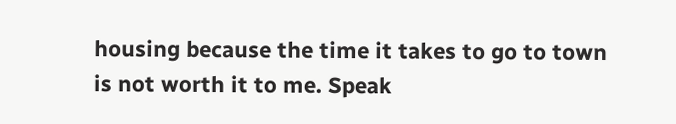housing because the time it takes to go to town is not worth it to me. Speak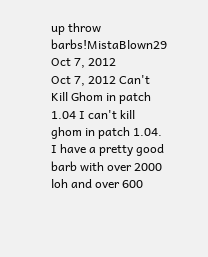up throw barbs!MistaBlown29 Oct 7, 2012
Oct 7, 2012 Can't Kill Ghom in patch 1.04 I can't kill ghom in patch 1.04. I have a pretty good barb with over 2000 loh and over 600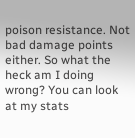poison resistance. Not bad damage points either. So what the heck am I doing wrong? You can look at my stats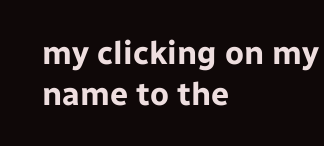my clicking on my name to the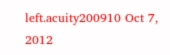left.acuity200910 Oct 7, 2012